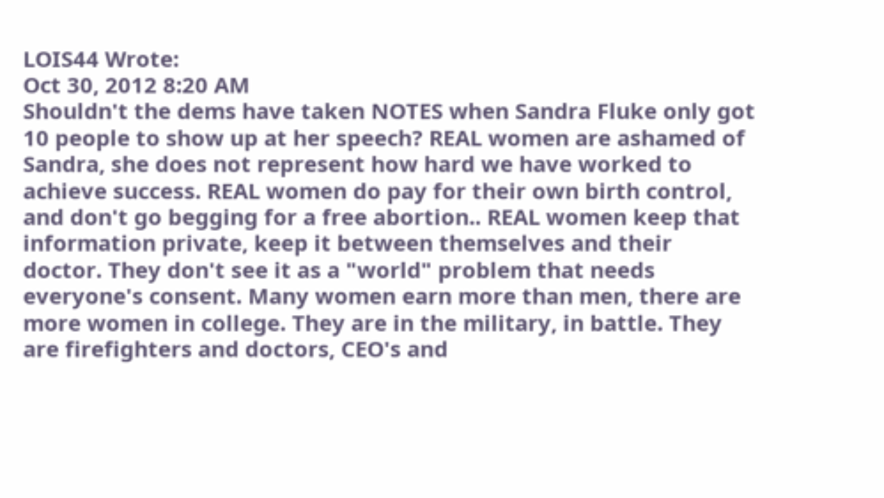LOIS44 Wrote:
Oct 30, 2012 8:20 AM
Shouldn't the dems have taken NOTES when Sandra Fluke only got 10 people to show up at her speech? REAL women are ashamed of Sandra, she does not represent how hard we have worked to achieve success. REAL women do pay for their own birth control, and don't go begging for a free abortion.. REAL women keep that information private, keep it between themselves and their doctor. They don't see it as a "world" problem that needs everyone's consent. Many women earn more than men, there are more women in college. They are in the military, in battle. They are firefighters and doctors, CEO's and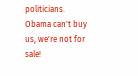politicians. Obama can't buy us, we're not for sale!